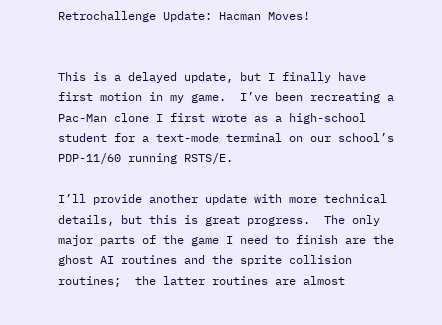Retrochallenge Update: Hacman Moves!


This is a delayed update, but I finally have first motion in my game.  I’ve been recreating a Pac-Man clone I first wrote as a high-school student for a text-mode terminal on our school’s PDP-11/60 running RSTS/E.

I’ll provide another update with more technical details, but this is great progress.  The only major parts of the game I need to finish are the ghost AI routines and the sprite collision routines;  the latter routines are almost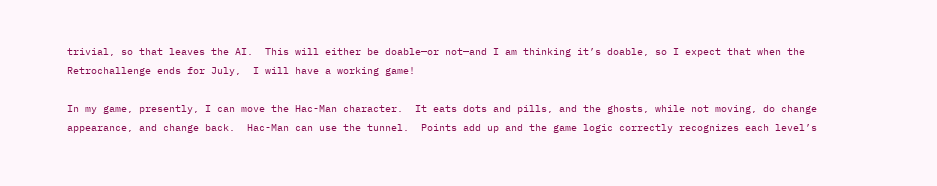trivial, so that leaves the AI.  This will either be doable—or not—and I am thinking it’s doable, so I expect that when the Retrochallenge ends for July,  I will have a working game!

In my game, presently, I can move the Hac-Man character.  It eats dots and pills, and the ghosts, while not moving, do change appearance, and change back.  Hac-Man can use the tunnel.  Points add up and the game logic correctly recognizes each level’s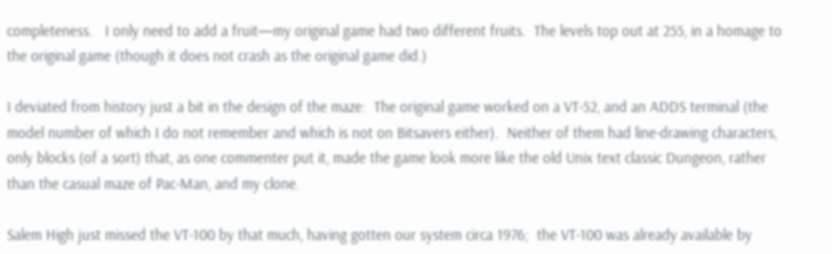completeness.   I only need to add a fruit—my original game had two different fruits.  The levels top out at 255, in a homage to the original game (though it does not crash as the original game did.)

I deviated from history just a bit in the design of the maze:  The original game worked on a VT-52, and an ADDS terminal (the model number of which I do not remember and which is not on Bitsavers either).  Neither of them had line-drawing characters, only blocks (of a sort) that, as one commenter put it, made the game look more like the old Unix text classic Dungeon, rather than the casual maze of Pac-Man, and my clone.

Salem High just missed the VT-100 by that much, having gotten our system circa 1976;  the VT-100 was already available by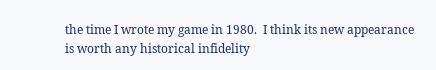the time I wrote my game in 1980.  I think its new appearance is worth any historical infidelity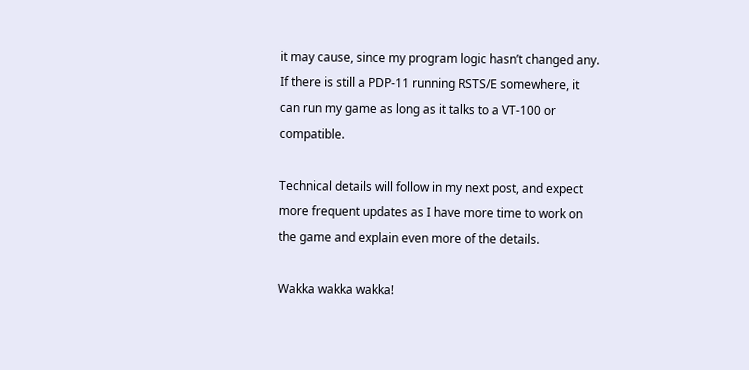it may cause, since my program logic hasn’t changed any.    If there is still a PDP-11 running RSTS/E somewhere, it can run my game as long as it talks to a VT-100 or compatible.

Technical details will follow in my next post, and expect more frequent updates as I have more time to work on the game and explain even more of the details.

Wakka wakka wakka!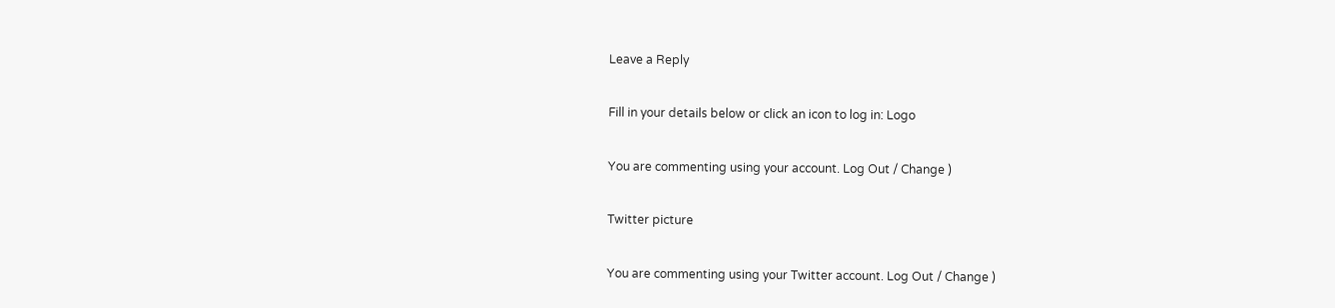Leave a Reply

Fill in your details below or click an icon to log in: Logo

You are commenting using your account. Log Out / Change )

Twitter picture

You are commenting using your Twitter account. Log Out / Change )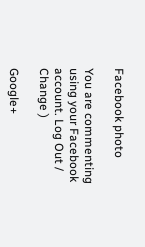Facebook photo

You are commenting using your Facebook account. Log Out / Change )

Google+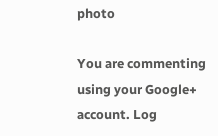photo

You are commenting using your Google+ account. Log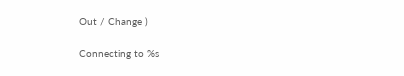Out / Change )

Connecting to %s